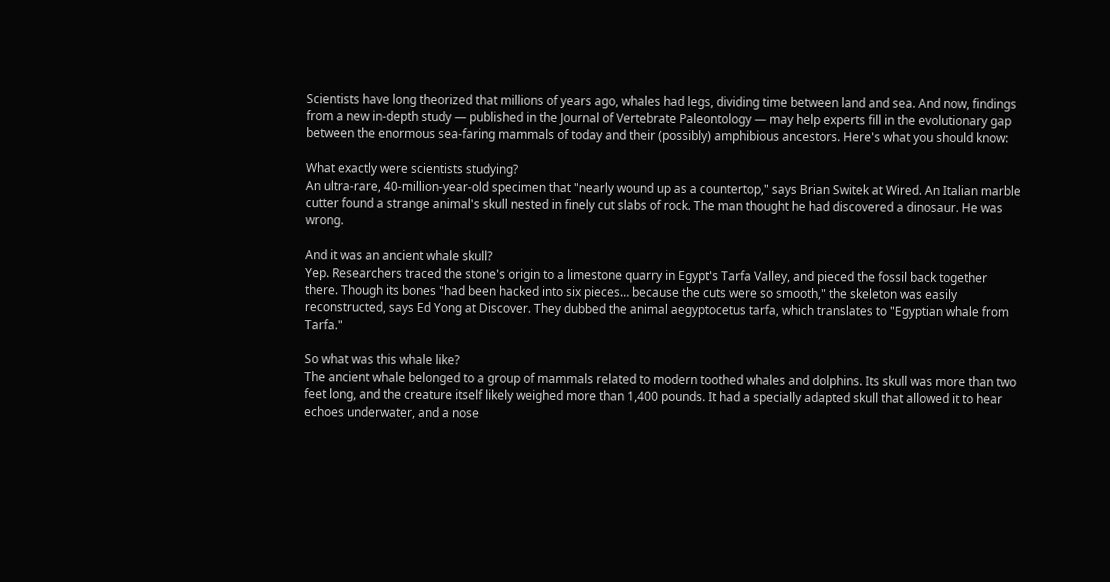Scientists have long theorized that millions of years ago, whales had legs, dividing time between land and sea. And now, findings from a new in-depth study — published in the Journal of Vertebrate Paleontology — may help experts fill in the evolutionary gap between the enormous sea-faring mammals of today and their (possibly) amphibious ancestors. Here's what you should know:

What exactly were scientists studying?
An ultra-rare, 40-million-year-old specimen that "nearly wound up as a countertop," says Brian Switek at Wired. An Italian marble cutter found a strange animal's skull nested in finely cut slabs of rock. The man thought he had discovered a dinosaur. He was wrong.

And it was an ancient whale skull?
Yep. Researchers traced the stone's origin to a limestone quarry in Egypt's Tarfa Valley, and pieced the fossil back together there. Though its bones "had been hacked into six pieces… because the cuts were so smooth," the skeleton was easily reconstructed, says Ed Yong at Discover. They dubbed the animal aegyptocetus tarfa, which translates to "Egyptian whale from Tarfa."

So what was this whale like?
The ancient whale belonged to a group of mammals related to modern toothed whales and dolphins. Its skull was more than two feet long, and the creature itself likely weighed more than 1,400 pounds. It had a specially adapted skull that allowed it to hear echoes underwater, and a nose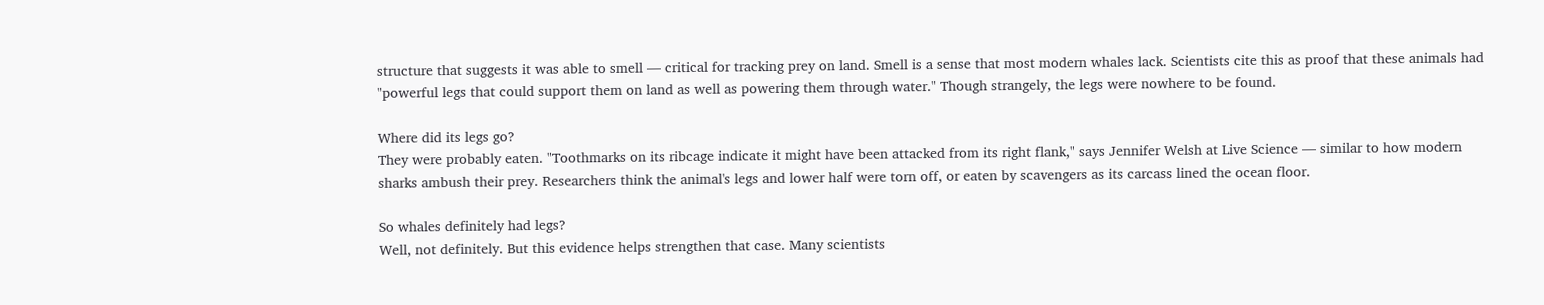structure that suggests it was able to smell — critical for tracking prey on land. Smell is a sense that most modern whales lack. Scientists cite this as proof that these animals had "powerful legs that could support them on land as well as powering them through water." Though strangely, the legs were nowhere to be found.

Where did its legs go?
They were probably eaten. "Toothmarks on its ribcage indicate it might have been attacked from its right flank," says Jennifer Welsh at Live Science — similar to how modern sharks ambush their prey. Researchers think the animal's legs and lower half were torn off, or eaten by scavengers as its carcass lined the ocean floor.

So whales definitely had legs?
Well, not definitely. But this evidence helps strengthen that case. Many scientists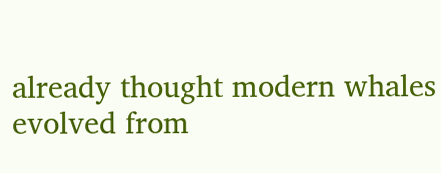already thought modern whales evolved from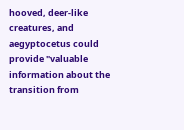hooved, deer-like creatures, and aegyptocetus could provide "valuable information about the transition from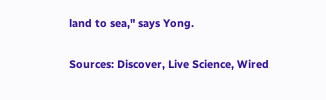land to sea," says Yong.

Sources: Discover, Live Science, Wired